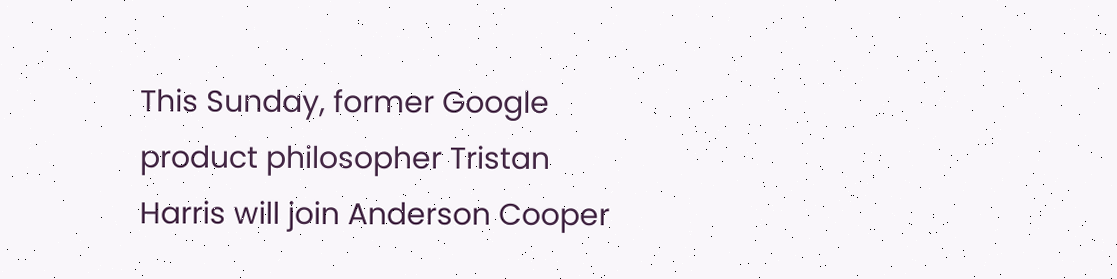This Sunday, former Google product philosopher Tristan Harris will join Anderson Cooper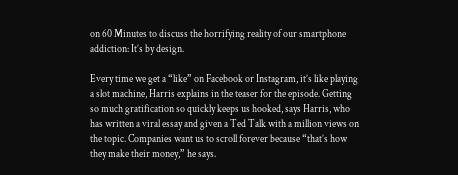on 60 Minutes to discuss the horrifying reality of our smartphone addiction: It’s by design.

Every time we get a “like” on Facebook or Instagram, it’s like playing a slot machine, Harris explains in the teaser for the episode. Getting so much gratification so quickly keeps us hooked, says Harris, who has written a viral essay and given a Ted Talk with a million views on the topic. Companies want us to scroll forever because “that’s how they make their money,” he says.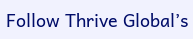Follow Thrive Global’s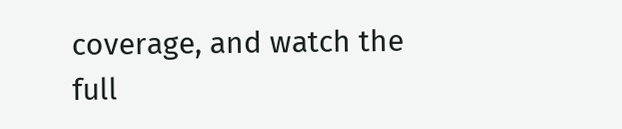coverage, and watch the full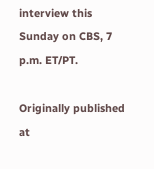interview this Sunday on CBS, 7 p.m. ET/PT.

Originally published at